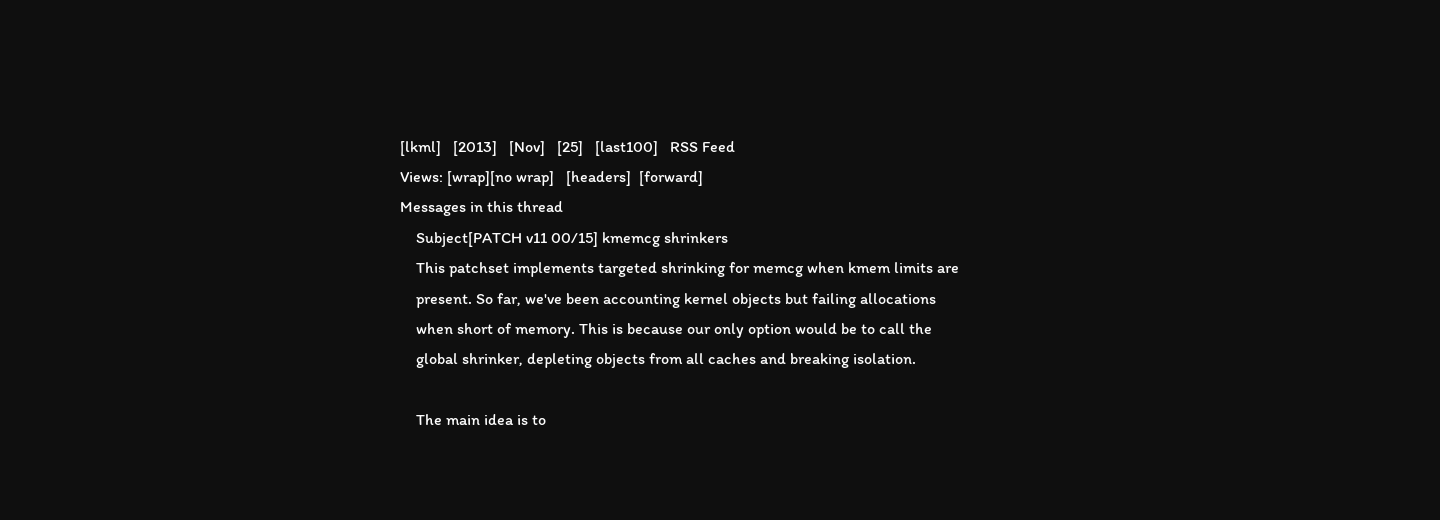[lkml]   [2013]   [Nov]   [25]   [last100]   RSS Feed
Views: [wrap][no wrap]   [headers]  [forward]
Messages in this thread
    Subject[PATCH v11 00/15] kmemcg shrinkers
    This patchset implements targeted shrinking for memcg when kmem limits are
    present. So far, we've been accounting kernel objects but failing allocations
    when short of memory. This is because our only option would be to call the
    global shrinker, depleting objects from all caches and breaking isolation.

    The main idea is to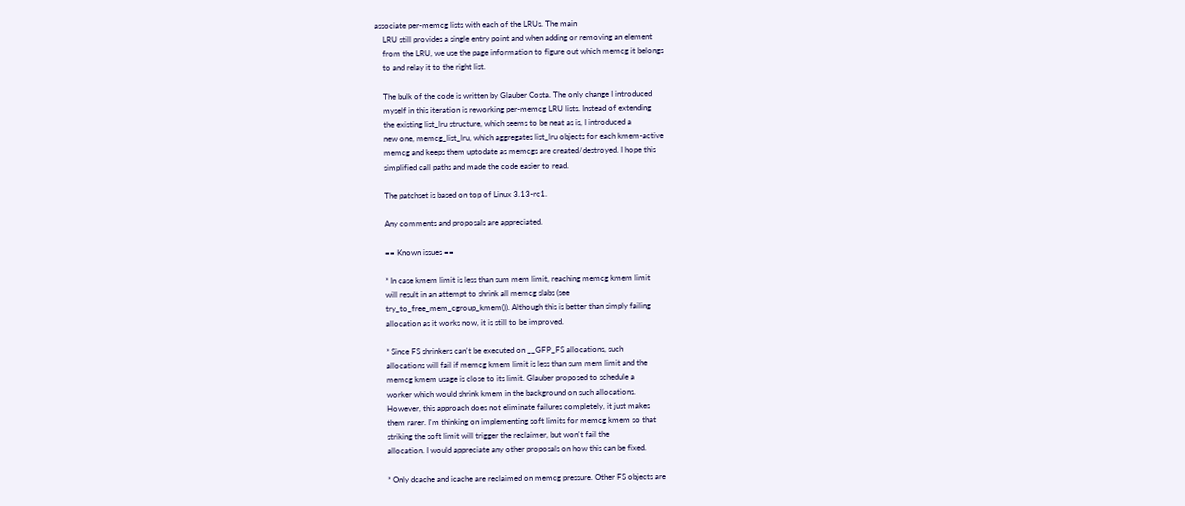associate per-memcg lists with each of the LRUs. The main
    LRU still provides a single entry point and when adding or removing an element
    from the LRU, we use the page information to figure out which memcg it belongs
    to and relay it to the right list.

    The bulk of the code is written by Glauber Costa. The only change I introduced
    myself in this iteration is reworking per-memcg LRU lists. Instead of extending
    the existing list_lru structure, which seems to be neat as is, I introduced a
    new one, memcg_list_lru, which aggregates list_lru objects for each kmem-active
    memcg and keeps them uptodate as memcgs are created/destroyed. I hope this
    simplified call paths and made the code easier to read.

    The patchset is based on top of Linux 3.13-rc1.

    Any comments and proposals are appreciated.

    == Known issues ==

    * In case kmem limit is less than sum mem limit, reaching memcg kmem limit
    will result in an attempt to shrink all memcg slabs (see
    try_to_free_mem_cgroup_kmem()). Although this is better than simply failing
    allocation as it works now, it is still to be improved.

    * Since FS shrinkers can't be executed on __GFP_FS allocations, such
    allocations will fail if memcg kmem limit is less than sum mem limit and the
    memcg kmem usage is close to its limit. Glauber proposed to schedule a
    worker which would shrink kmem in the background on such allocations.
    However, this approach does not eliminate failures completely, it just makes
    them rarer. I'm thinking on implementing soft limits for memcg kmem so that
    striking the soft limit will trigger the reclaimer, but won't fail the
    allocation. I would appreciate any other proposals on how this can be fixed.

    * Only dcache and icache are reclaimed on memcg pressure. Other FS objects are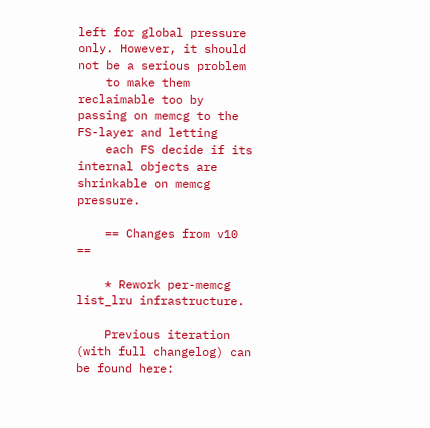left for global pressure only. However, it should not be a serious problem
    to make them reclaimable too by passing on memcg to the FS-layer and letting
    each FS decide if its internal objects are shrinkable on memcg pressure.

    == Changes from v10 ==

    * Rework per-memcg list_lru infrastructure.

    Previous iteration (with full changelog) can be found here: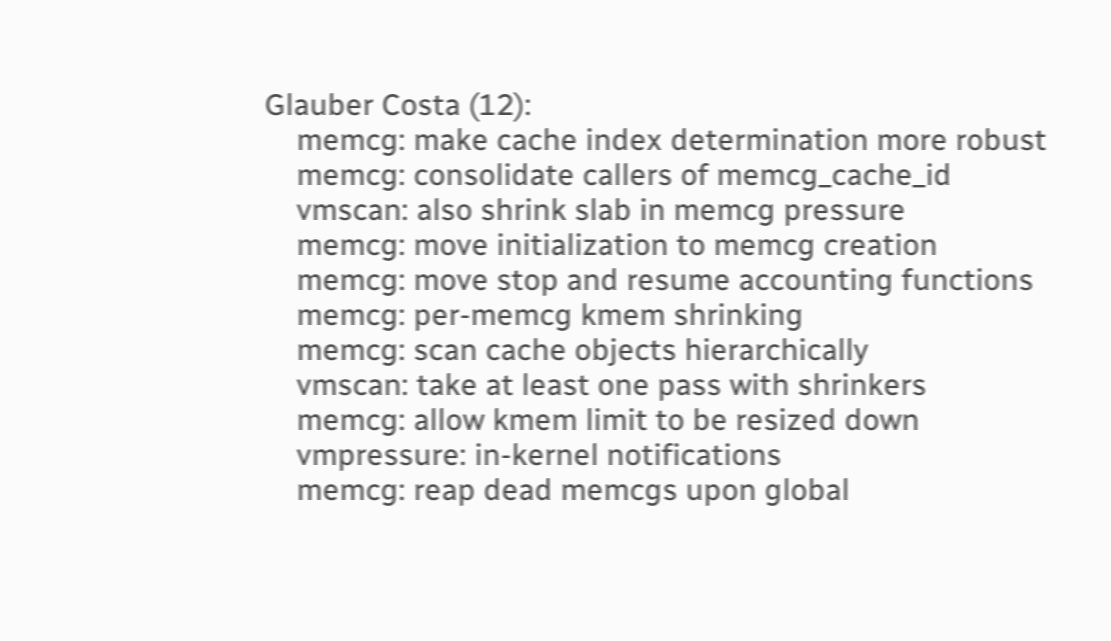Glauber Costa (12):
    memcg: make cache index determination more robust
    memcg: consolidate callers of memcg_cache_id
    vmscan: also shrink slab in memcg pressure
    memcg: move initialization to memcg creation
    memcg: move stop and resume accounting functions
    memcg: per-memcg kmem shrinking
    memcg: scan cache objects hierarchically
    vmscan: take at least one pass with shrinkers
    memcg: allow kmem limit to be resized down
    vmpressure: in-kernel notifications
    memcg: reap dead memcgs upon global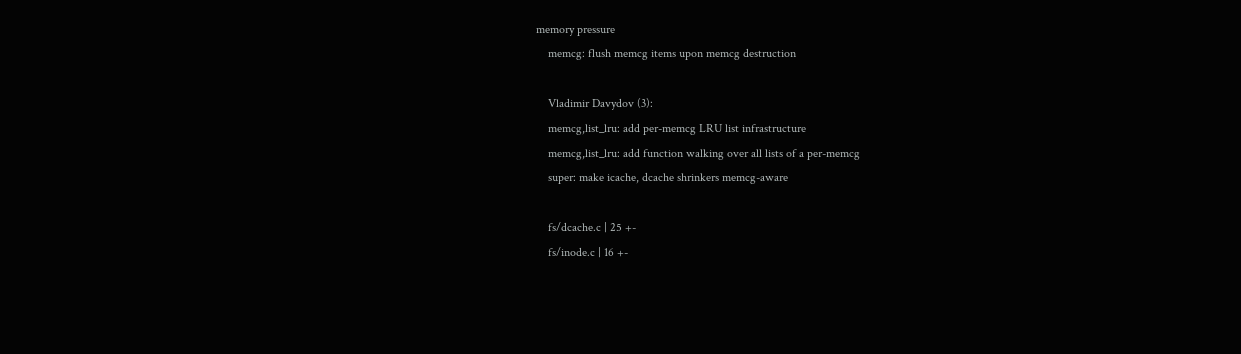memory pressure
    memcg: flush memcg items upon memcg destruction

    Vladimir Davydov (3):
    memcg,list_lru: add per-memcg LRU list infrastructure
    memcg,list_lru: add function walking over all lists of a per-memcg
    super: make icache, dcache shrinkers memcg-aware

    fs/dcache.c | 25 +-
    fs/inode.c | 16 +-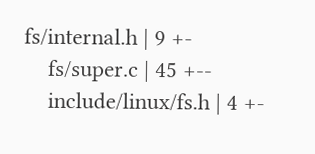fs/internal.h | 9 +-
    fs/super.c | 45 +--
    include/linux/fs.h | 4 +-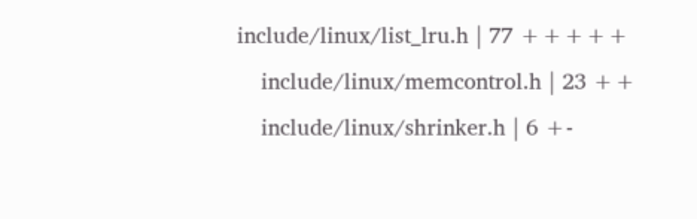include/linux/list_lru.h | 77 +++++
    include/linux/memcontrol.h | 23 ++
    include/linux/shrinker.h | 6 +-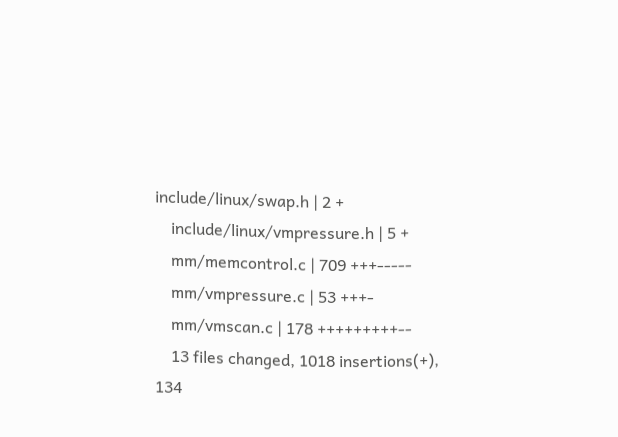include/linux/swap.h | 2 +
    include/linux/vmpressure.h | 5 +
    mm/memcontrol.c | 709 +++-----
    mm/vmpressure.c | 53 +++-
    mm/vmscan.c | 178 +++++++++--
    13 files changed, 1018 insertions(+), 134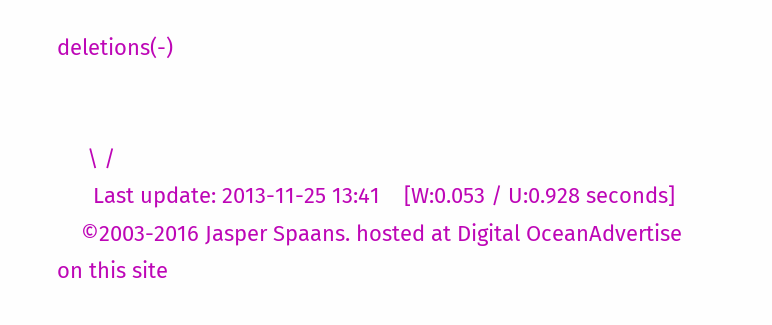deletions(-)


     \ /
      Last update: 2013-11-25 13:41    [W:0.053 / U:0.928 seconds]
    ©2003-2016 Jasper Spaans. hosted at Digital OceanAdvertise on this site